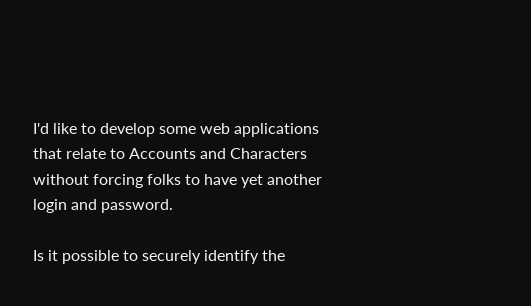I'd like to develop some web applications that relate to Accounts and Characters without forcing folks to have yet another login and password.

Is it possible to securely identify the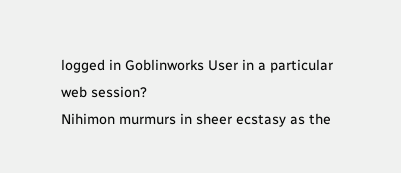logged in Goblinworks User in a particular web session?
Nihimon murmurs in sheer ecstasy as the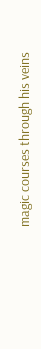magic courses through his veins